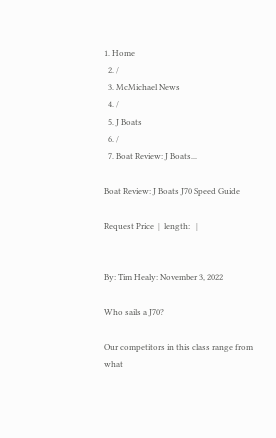1. Home
  2. /
  3. McMichael News
  4. /
  5. J Boats
  6. /
  7. Boat Review: J Boats...

Boat Review: J Boats J70 Speed Guide

Request Price  |  length:   |


By: Tim Healy: November 3, 2022

Who sails a J70?

Our competitors in this class range from what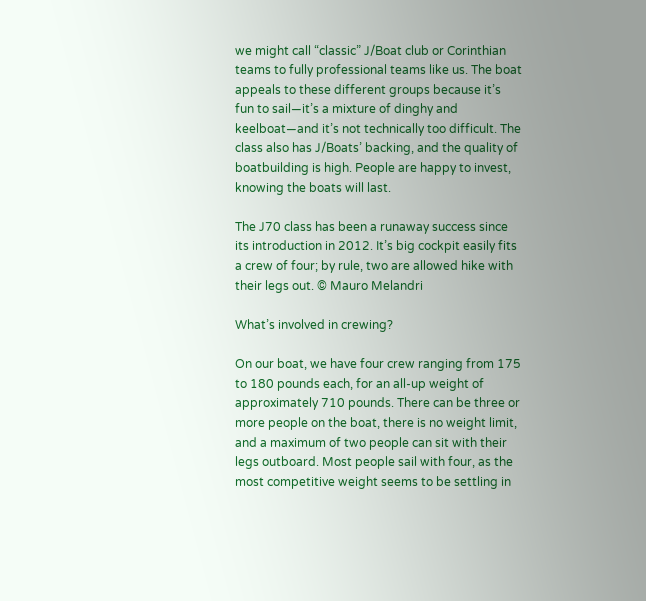we might call “classic” J/Boat club or Corinthian teams to fully professional teams like us. The boat appeals to these different groups because it’s fun to sail—it’s a mixture of dinghy and keelboat—and it’s not technically too difficult. The class also has J/Boats’ backing, and the quality of boatbuilding is high. People are happy to invest, knowing the boats will last.

The J70 class has been a runaway success since its introduction in 2012. It’s big cockpit easily fits a crew of four; by rule, two are allowed hike with their legs out. © Mauro Melandri

What’s involved in crewing?

On our boat, we have four crew ranging from 175 to 180 pounds each, for an all-up weight of approximately 710 pounds. There can be three or more people on the boat, there is no weight limit, and a maximum of two people can sit with their legs outboard. Most people sail with four, as the most competitive weight seems to be settling in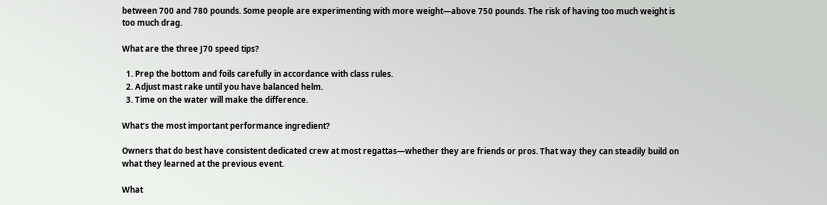between 700 and 780 pounds. Some people are experimenting with more weight—above 750 pounds. The risk of having too much weight is too much drag.

What are the three J70 speed tips?

  1. Prep the bottom and foils carefully in accordance with class rules.
  2. Adjust mast rake until you have balanced helm.
  3. Time on the water will make the difference.

What’s the most important performance ingredient?

Owners that do best have consistent dedicated crew at most regattas—whether they are friends or pros. That way they can steadily build on what they learned at the previous event.

What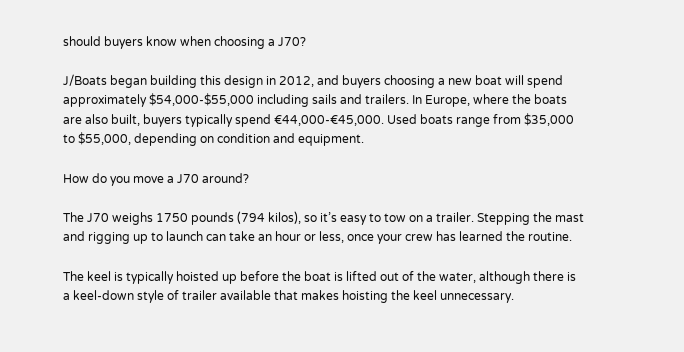should buyers know when choosing a J70?

J/Boats began building this design in 2012, and buyers choosing a new boat will spend approximately $54,000-$55,000 including sails and trailers. In Europe, where the boats are also built, buyers typically spend €44,000-€45,000. Used boats range from $35,000 to $55,000, depending on condition and equipment.

How do you move a J70 around?

The J70 weighs 1750 pounds (794 kilos), so it’s easy to tow on a trailer. Stepping the mast and rigging up to launch can take an hour or less, once your crew has learned the routine.

The keel is typically hoisted up before the boat is lifted out of the water, although there is a keel-down style of trailer available that makes hoisting the keel unnecessary.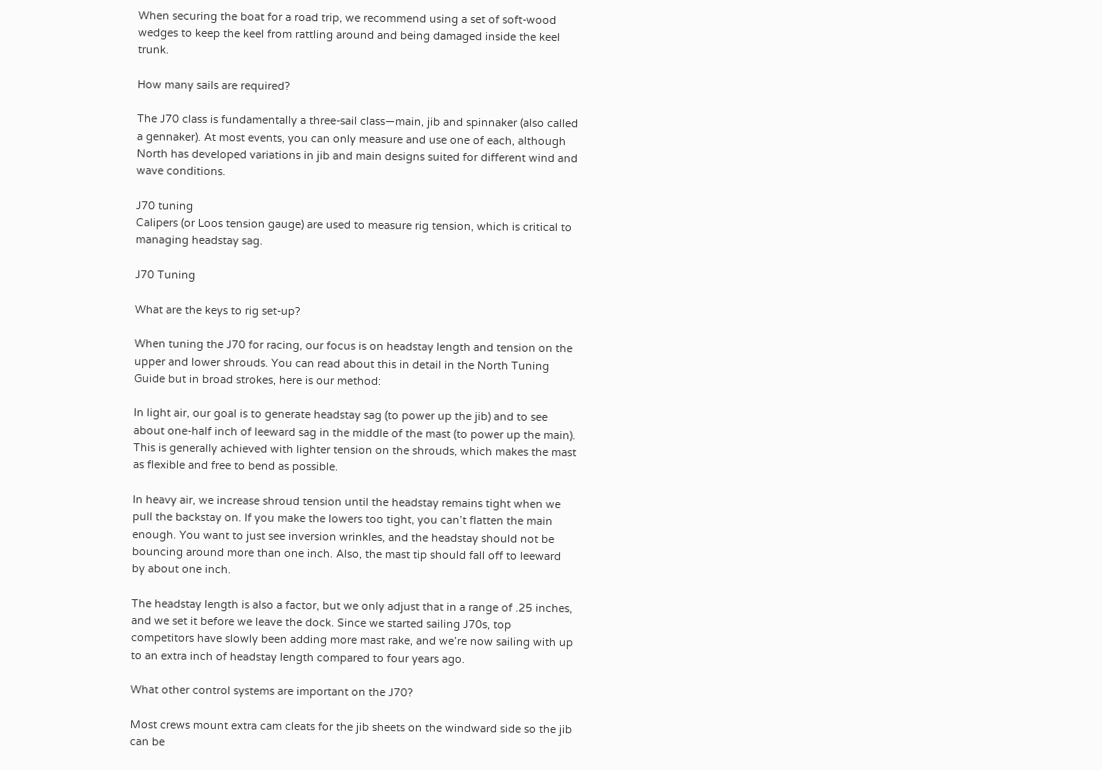When securing the boat for a road trip, we recommend using a set of soft-wood wedges to keep the keel from rattling around and being damaged inside the keel trunk.

How many sails are required?

The J70 class is fundamentally a three-sail class—main, jib and spinnaker (also called a gennaker). At most events, you can only measure and use one of each, although North has developed variations in jib and main designs suited for different wind and wave conditions.

J70 tuning
Calipers (or Loos tension gauge) are used to measure rig tension, which is critical to managing headstay sag.

J70 Tuning

What are the keys to rig set-up?

When tuning the J70 for racing, our focus is on headstay length and tension on the upper and lower shrouds. You can read about this in detail in the North Tuning Guide but in broad strokes, here is our method:

In light air, our goal is to generate headstay sag (to power up the jib) and to see about one-half inch of leeward sag in the middle of the mast (to power up the main). This is generally achieved with lighter tension on the shrouds, which makes the mast as flexible and free to bend as possible.

In heavy air, we increase shroud tension until the headstay remains tight when we pull the backstay on. If you make the lowers too tight, you can’t flatten the main enough. You want to just see inversion wrinkles, and the headstay should not be bouncing around more than one inch. Also, the mast tip should fall off to leeward by about one inch.

The headstay length is also a factor, but we only adjust that in a range of .25 inches, and we set it before we leave the dock. Since we started sailing J70s, top competitors have slowly been adding more mast rake, and we’re now sailing with up to an extra inch of headstay length compared to four years ago.

What other control systems are important on the J70?

Most crews mount extra cam cleats for the jib sheets on the windward side so the jib can be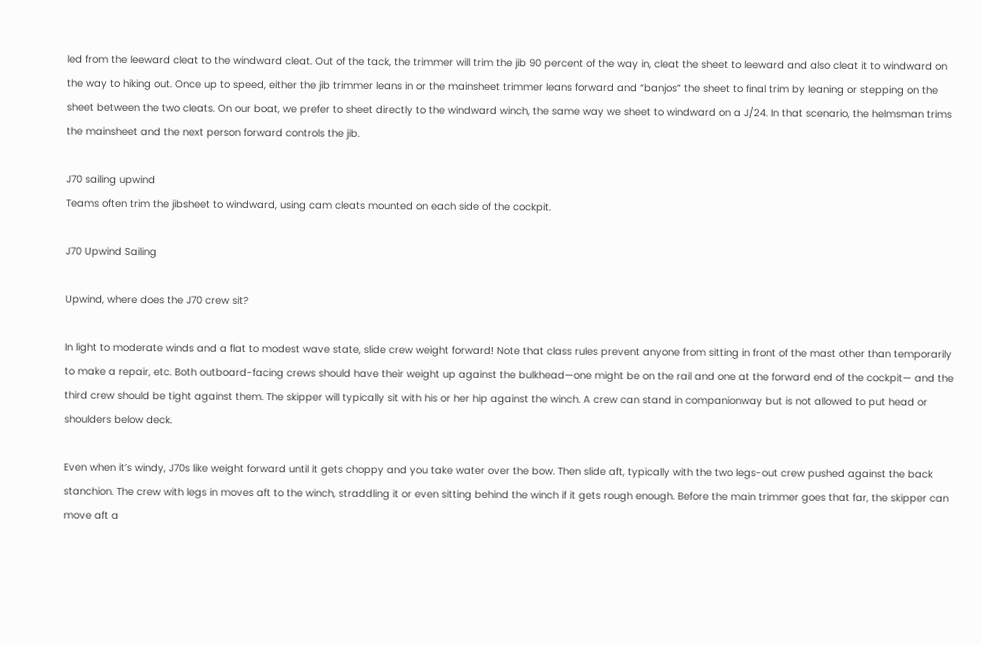led from the leeward cleat to the windward cleat. Out of the tack, the trimmer will trim the jib 90 percent of the way in, cleat the sheet to leeward and also cleat it to windward on the way to hiking out. Once up to speed, either the jib trimmer leans in or the mainsheet trimmer leans forward and “banjos” the sheet to final trim by leaning or stepping on the sheet between the two cleats. On our boat, we prefer to sheet directly to the windward winch, the same way we sheet to windward on a J/24. In that scenario, the helmsman trims the mainsheet and the next person forward controls the jib.

J70 sailing upwind
Teams often trim the jibsheet to windward, using cam cleats mounted on each side of the cockpit.

J70 Upwind Sailing

Upwind, where does the J70 crew sit?

In light to moderate winds and a flat to modest wave state, slide crew weight forward! Note that class rules prevent anyone from sitting in front of the mast other than temporarily to make a repair, etc. Both outboard-facing crews should have their weight up against the bulkhead—one might be on the rail and one at the forward end of the cockpit— and the third crew should be tight against them. The skipper will typically sit with his or her hip against the winch. A crew can stand in companionway but is not allowed to put head or shoulders below deck.

Even when it’s windy, J70s like weight forward until it gets choppy and you take water over the bow. Then slide aft, typically with the two legs-out crew pushed against the back stanchion. The crew with legs in moves aft to the winch, straddling it or even sitting behind the winch if it gets rough enough. Before the main trimmer goes that far, the skipper can move aft a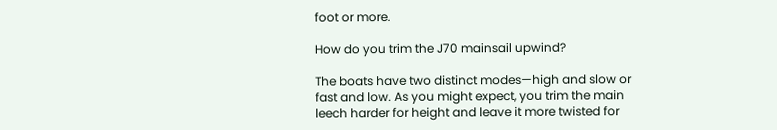foot or more.

How do you trim the J70 mainsail upwind?

The boats have two distinct modes—high and slow or fast and low. As you might expect, you trim the main leech harder for height and leave it more twisted for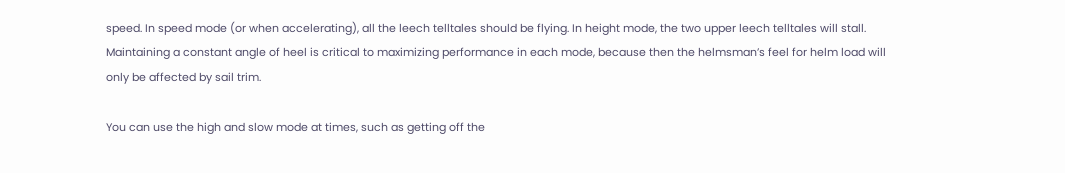speed. In speed mode (or when accelerating), all the leech telltales should be flying. In height mode, the two upper leech telltales will stall. Maintaining a constant angle of heel is critical to maximizing performance in each mode, because then the helmsman’s feel for helm load will only be affected by sail trim.

You can use the high and slow mode at times, such as getting off the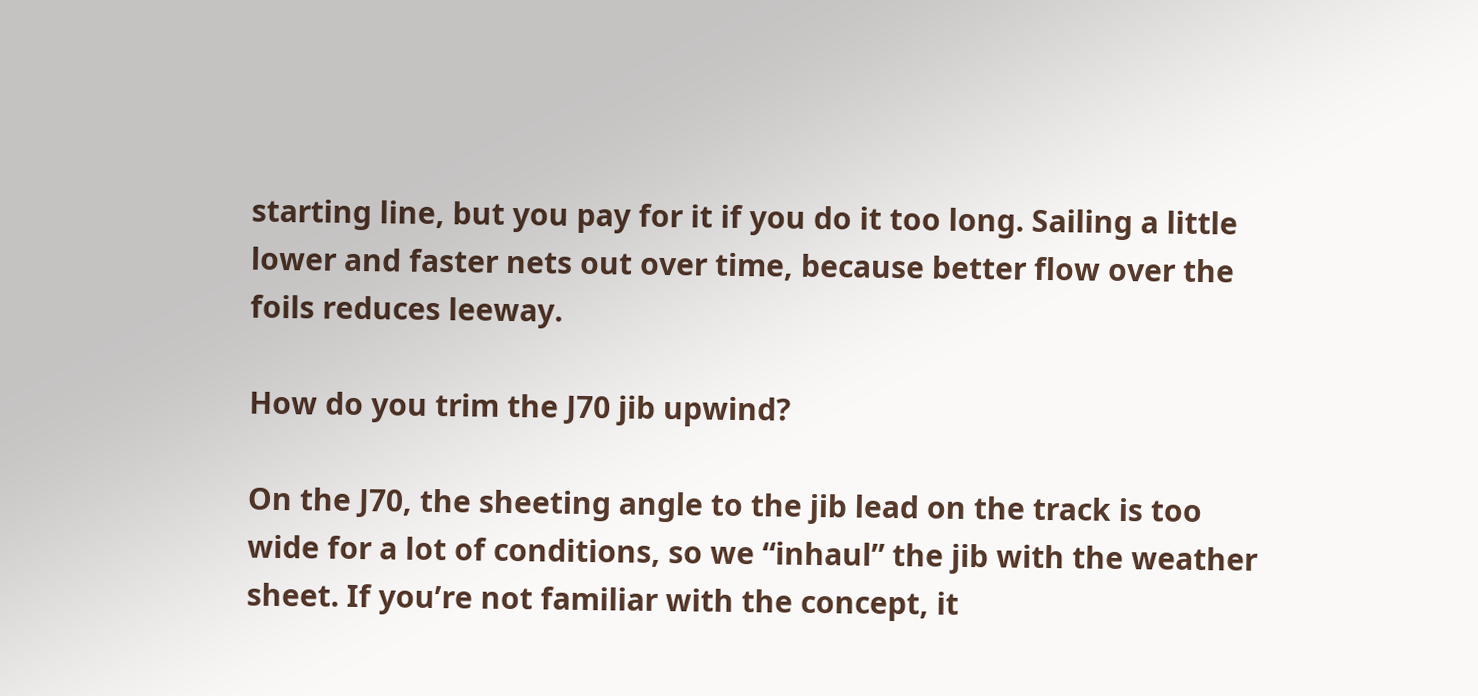starting line, but you pay for it if you do it too long. Sailing a little lower and faster nets out over time, because better flow over the foils reduces leeway.

How do you trim the J70 jib upwind?

On the J70, the sheeting angle to the jib lead on the track is too wide for a lot of conditions, so we “inhaul” the jib with the weather sheet. If you’re not familiar with the concept, it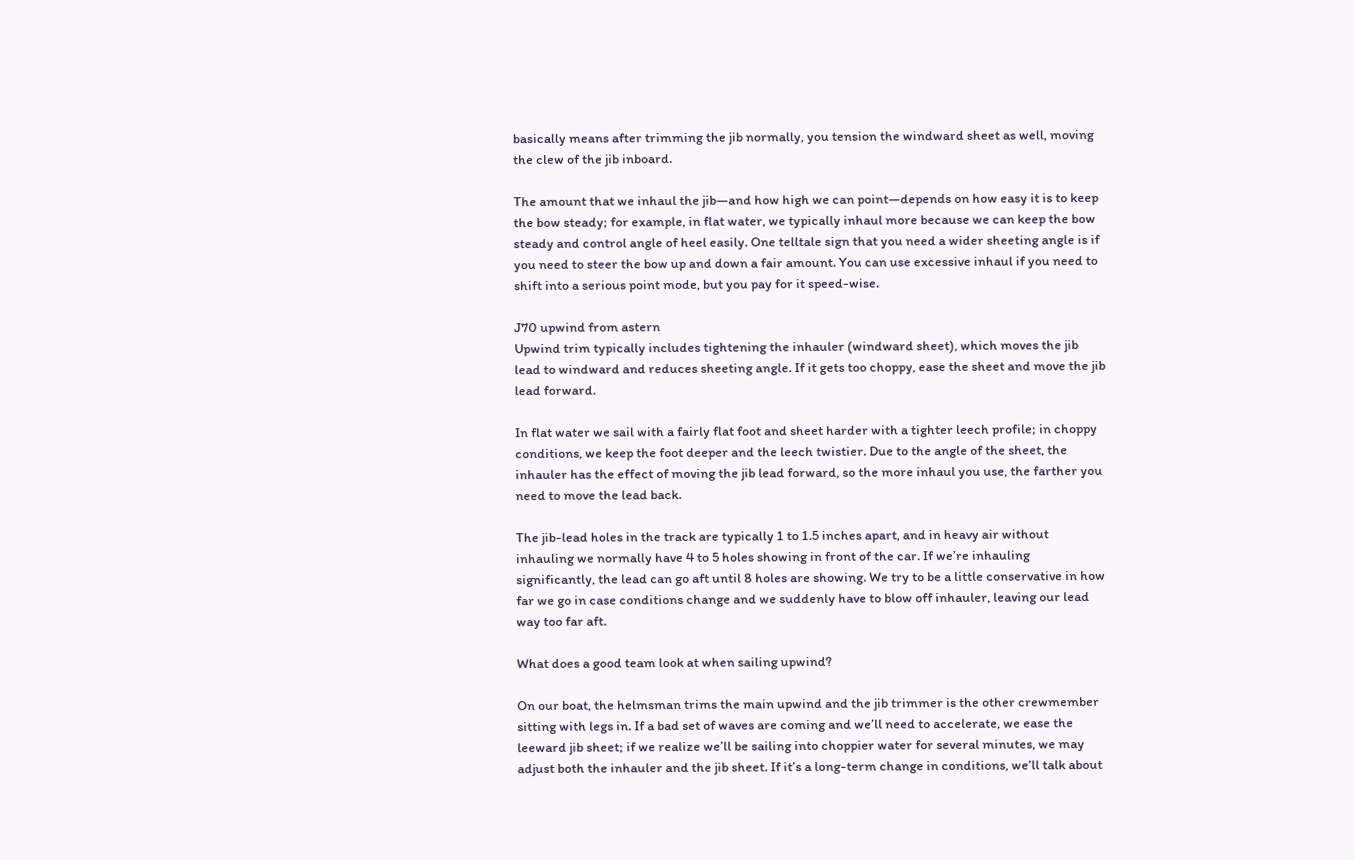basically means after trimming the jib normally, you tension the windward sheet as well, moving the clew of the jib inboard.

The amount that we inhaul the jib—and how high we can point—depends on how easy it is to keep the bow steady; for example, in flat water, we typically inhaul more because we can keep the bow steady and control angle of heel easily. One telltale sign that you need a wider sheeting angle is if you need to steer the bow up and down a fair amount. You can use excessive inhaul if you need to shift into a serious point mode, but you pay for it speed-wise.

J70 upwind from astern
Upwind trim typically includes tightening the inhauler (windward sheet), which moves the jib lead to windward and reduces sheeting angle. If it gets too choppy, ease the sheet and move the jib lead forward.

In flat water we sail with a fairly flat foot and sheet harder with a tighter leech profile; in choppy conditions, we keep the foot deeper and the leech twistier. Due to the angle of the sheet, the inhauler has the effect of moving the jib lead forward, so the more inhaul you use, the farther you need to move the lead back.

The jib-lead holes in the track are typically 1 to 1.5 inches apart, and in heavy air without inhauling we normally have 4 to 5 holes showing in front of the car. If we’re inhauling significantly, the lead can go aft until 8 holes are showing. We try to be a little conservative in how far we go in case conditions change and we suddenly have to blow off inhauler, leaving our lead way too far aft.

What does a good team look at when sailing upwind?

On our boat, the helmsman trims the main upwind and the jib trimmer is the other crewmember sitting with legs in. If a bad set of waves are coming and we’ll need to accelerate, we ease the leeward jib sheet; if we realize we’ll be sailing into choppier water for several minutes, we may adjust both the inhauler and the jib sheet. If it’s a long-term change in conditions, we’ll talk about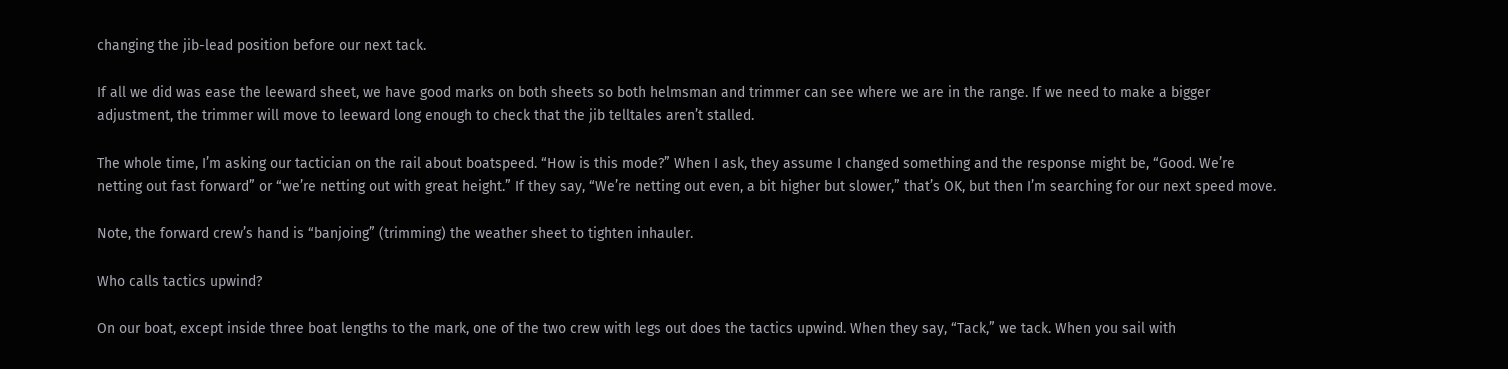changing the jib-lead position before our next tack.

If all we did was ease the leeward sheet, we have good marks on both sheets so both helmsman and trimmer can see where we are in the range. If we need to make a bigger adjustment, the trimmer will move to leeward long enough to check that the jib telltales aren’t stalled.

The whole time, I’m asking our tactician on the rail about boatspeed. “How is this mode?” When I ask, they assume I changed something and the response might be, “Good. We’re netting out fast forward” or “we’re netting out with great height.” If they say, “We’re netting out even, a bit higher but slower,” that’s OK, but then I’m searching for our next speed move.

Note, the forward crew’s hand is “banjoing” (trimming) the weather sheet to tighten inhauler.

Who calls tactics upwind?

On our boat, except inside three boat lengths to the mark, one of the two crew with legs out does the tactics upwind. When they say, “Tack,” we tack. When you sail with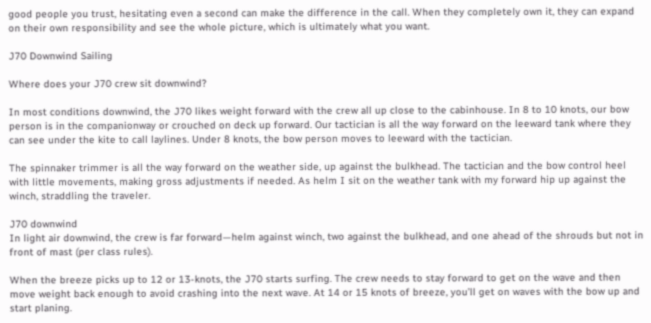good people you trust, hesitating even a second can make the difference in the call. When they completely own it, they can expand on their own responsibility and see the whole picture, which is ultimately what you want.

J70 Downwind Sailing

Where does your J70 crew sit downwind?

In most conditions downwind, the J70 likes weight forward with the crew all up close to the cabinhouse. In 8 to 10 knots, our bow person is in the companionway or crouched on deck up forward. Our tactician is all the way forward on the leeward tank where they can see under the kite to call laylines. Under 8 knots, the bow person moves to leeward with the tactician.

The spinnaker trimmer is all the way forward on the weather side, up against the bulkhead. The tactician and the bow control heel with little movements, making gross adjustments if needed. As helm I sit on the weather tank with my forward hip up against the winch, straddling the traveler.

J70 downwind
In light air downwind, the crew is far forward—helm against winch, two against the bulkhead, and one ahead of the shrouds but not in front of mast (per class rules).

When the breeze picks up to 12 or 13-knots, the J70 starts surfing. The crew needs to stay forward to get on the wave and then move weight back enough to avoid crashing into the next wave. At 14 or 15 knots of breeze, you’ll get on waves with the bow up and start planing.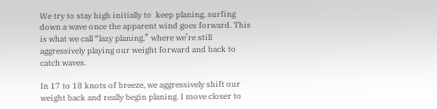We try to stay high initially to  keep planing, surfing down a wave once the apparent wind goes forward. This is what we call “lazy planing,” where we’re still aggressively playing our weight forward and back to catch waves.

In 17 to 18 knots of breeze, we aggressively shift our weight back and really begin planing. I move closer to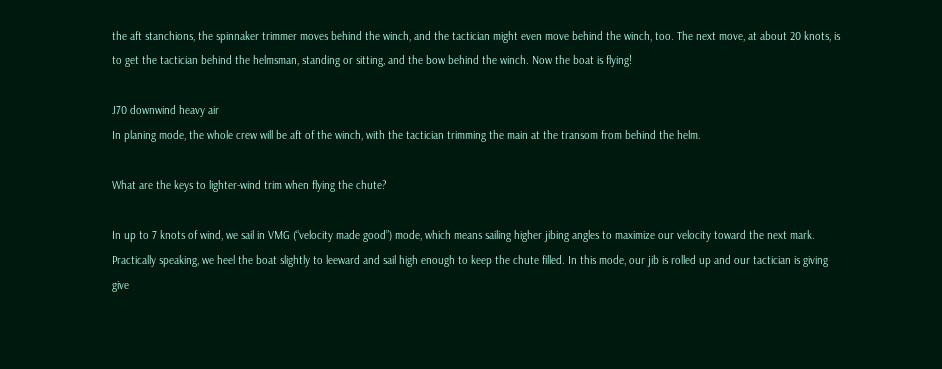the aft stanchions, the spinnaker trimmer moves behind the winch, and the tactician might even move behind the winch, too. The next move, at about 20 knots, is to get the tactician behind the helmsman, standing or sitting, and the bow behind the winch. Now the boat is flying!

J70 downwind heavy air
In planing mode, the whole crew will be aft of the winch, with the tactician trimming the main at the transom from behind the helm.

What are the keys to lighter-wind trim when flying the chute?

In up to 7 knots of wind, we sail in VMG (“velocity made good”) mode, which means sailing higher jibing angles to maximize our velocity toward the next mark. Practically speaking, we heel the boat slightly to leeward and sail high enough to keep the chute filled. In this mode, our jib is rolled up and our tactician is giving give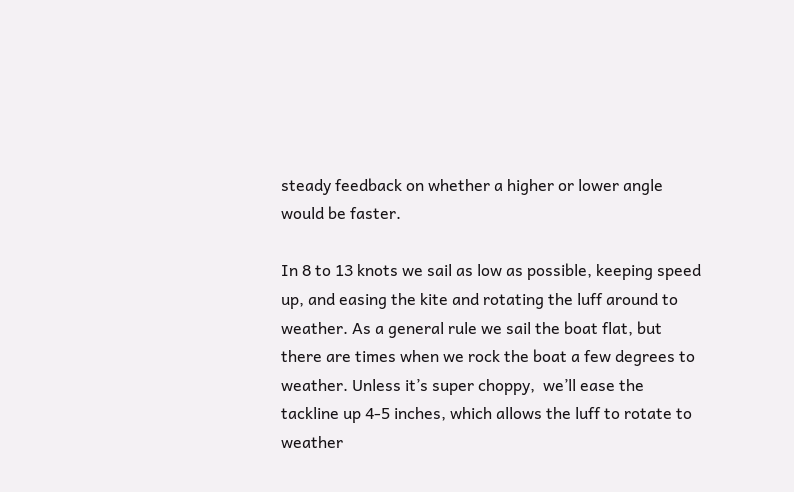steady feedback on whether a higher or lower angle would be faster.

In 8 to 13 knots we sail as low as possible, keeping speed up, and easing the kite and rotating the luff around to weather. As a general rule we sail the boat flat, but there are times when we rock the boat a few degrees to weather. Unless it’s super choppy,  we’ll ease the tackline up 4-5 inches, which allows the luff to rotate to weather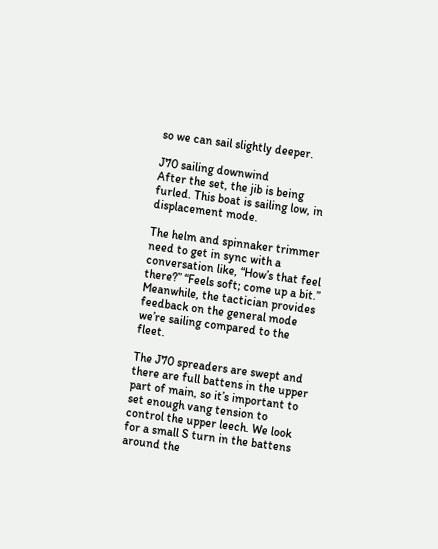so we can sail slightly deeper.

J70 sailing downwind
After the set, the jib is being furled. This boat is sailing low, in displacement mode.

The helm and spinnaker trimmer need to get in sync with a conversation like, “How’s that feel there?” “Feels soft; come up a bit.” Meanwhile, the tactician provides feedback on the general mode we’re sailing compared to the fleet.

The J70 spreaders are swept and there are full battens in the upper part of main, so it’s important to set enough vang tension to control the upper leech. We look for a small S turn in the battens around the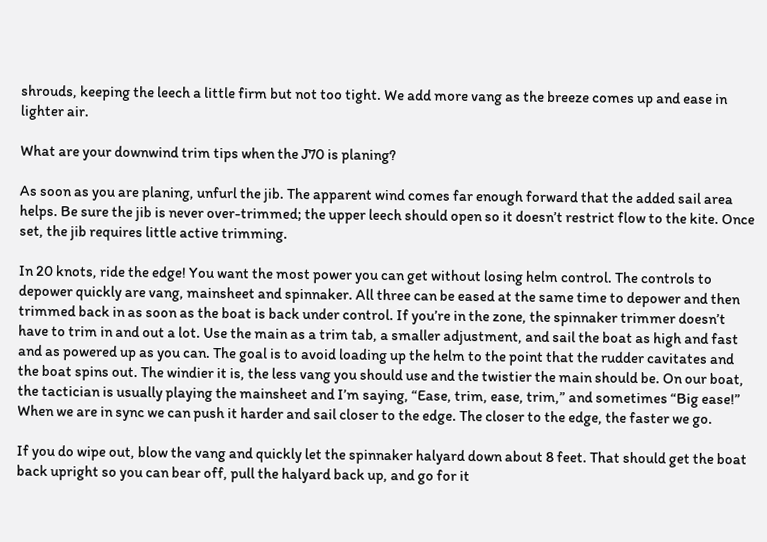shrouds, keeping the leech a little firm but not too tight. We add more vang as the breeze comes up and ease in lighter air.

What are your downwind trim tips when the J70 is planing?

As soon as you are planing, unfurl the jib. The apparent wind comes far enough forward that the added sail area helps. Be sure the jib is never over-trimmed; the upper leech should open so it doesn’t restrict flow to the kite. Once set, the jib requires little active trimming.

In 20 knots, ride the edge! You want the most power you can get without losing helm control. The controls to depower quickly are vang, mainsheet and spinnaker. All three can be eased at the same time to depower and then trimmed back in as soon as the boat is back under control. If you’re in the zone, the spinnaker trimmer doesn’t have to trim in and out a lot. Use the main as a trim tab, a smaller adjustment, and sail the boat as high and fast and as powered up as you can. The goal is to avoid loading up the helm to the point that the rudder cavitates and the boat spins out. The windier it is, the less vang you should use and the twistier the main should be. On our boat, the tactician is usually playing the mainsheet and I’m saying, “Ease, trim, ease, trim,” and sometimes “Big ease!” When we are in sync we can push it harder and sail closer to the edge. The closer to the edge, the faster we go.

If you do wipe out, blow the vang and quickly let the spinnaker halyard down about 8 feet. That should get the boat back upright so you can bear off, pull the halyard back up, and go for it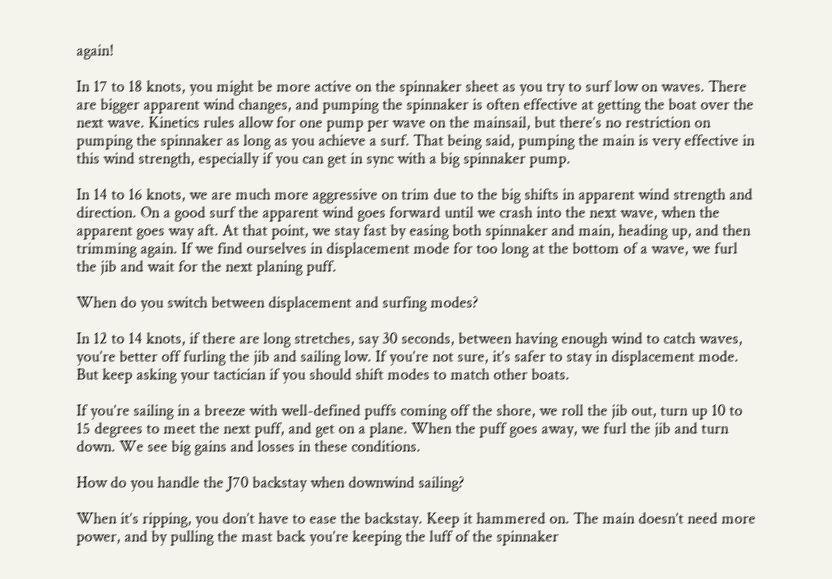again!

In 17 to 18 knots, you might be more active on the spinnaker sheet as you try to surf low on waves. There are bigger apparent wind changes, and pumping the spinnaker is often effective at getting the boat over the next wave. Kinetics rules allow for one pump per wave on the mainsail, but there’s no restriction on pumping the spinnaker as long as you achieve a surf. That being said, pumping the main is very effective in this wind strength, especially if you can get in sync with a big spinnaker pump.

In 14 to 16 knots, we are much more aggressive on trim due to the big shifts in apparent wind strength and direction. On a good surf the apparent wind goes forward until we crash into the next wave, when the apparent goes way aft. At that point, we stay fast by easing both spinnaker and main, heading up, and then trimming again. If we find ourselves in displacement mode for too long at the bottom of a wave, we furl the jib and wait for the next planing puff.

When do you switch between displacement and surfing modes?

In 12 to 14 knots, if there are long stretches, say 30 seconds, between having enough wind to catch waves, you’re better off furling the jib and sailing low. If you’re not sure, it’s safer to stay in displacement mode. But keep asking your tactician if you should shift modes to match other boats.

If you’re sailing in a breeze with well-defined puffs coming off the shore, we roll the jib out, turn up 10 to 15 degrees to meet the next puff, and get on a plane. When the puff goes away, we furl the jib and turn down. We see big gains and losses in these conditions.

How do you handle the J70 backstay when downwind sailing?

When it’s ripping, you don’t have to ease the backstay. Keep it hammered on. The main doesn’t need more power, and by pulling the mast back you’re keeping the luff of the spinnaker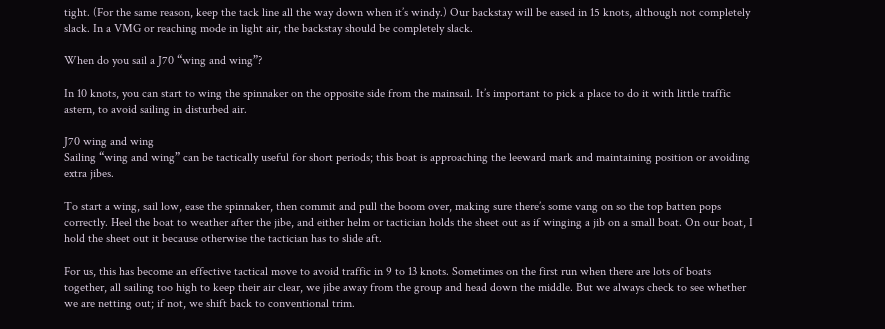tight. (For the same reason, keep the tack line all the way down when it’s windy.) Our backstay will be eased in 15 knots, although not completely slack. In a VMG or reaching mode in light air, the backstay should be completely slack.

When do you sail a J70 “wing and wing”?

In 10 knots, you can start to wing the spinnaker on the opposite side from the mainsail. It’s important to pick a place to do it with little traffic astern, to avoid sailing in disturbed air.

J70 wing and wing
Sailing “wing and wing” can be tactically useful for short periods; this boat is approaching the leeward mark and maintaining position or avoiding extra jibes.

To start a wing, sail low, ease the spinnaker, then commit and pull the boom over, making sure there’s some vang on so the top batten pops correctly. Heel the boat to weather after the jibe, and either helm or tactician holds the sheet out as if winging a jib on a small boat. On our boat, I hold the sheet out it because otherwise the tactician has to slide aft.

For us, this has become an effective tactical move to avoid traffic in 9 to 13 knots. Sometimes on the first run when there are lots of boats together, all sailing too high to keep their air clear, we jibe away from the group and head down the middle. But we always check to see whether we are netting out; if not, we shift back to conventional trim.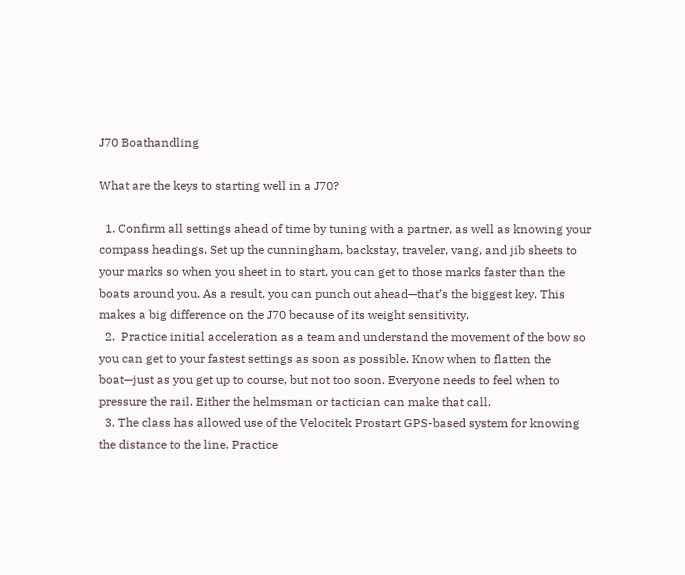J70 Boathandling

What are the keys to starting well in a J70?

  1. Confirm all settings ahead of time by tuning with a partner, as well as knowing your compass headings. Set up the cunningham, backstay, traveler, vang, and jib sheets to your marks so when you sheet in to start, you can get to those marks faster than the boats around you. As a result, you can punch out ahead—that’s the biggest key. This makes a big difference on the J70 because of its weight sensitivity.
  2.  Practice initial acceleration as a team and understand the movement of the bow so you can get to your fastest settings as soon as possible. Know when to flatten the boat—just as you get up to course, but not too soon. Everyone needs to feel when to pressure the rail. Either the helmsman or tactician can make that call.
  3. The class has allowed use of the Velocitek Prostart GPS-based system for knowing the distance to the line. Practice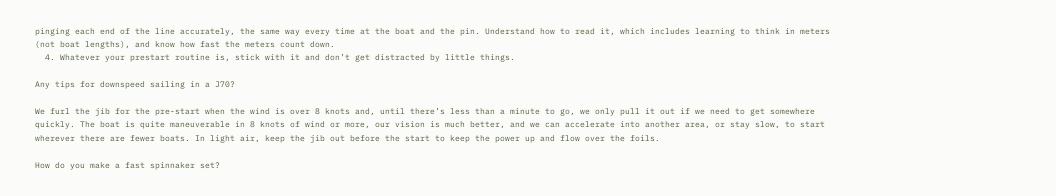pinging each end of the line accurately, the same way every time at the boat and the pin. Understand how to read it, which includes learning to think in meters (not boat lengths), and know how fast the meters count down.
  4. Whatever your prestart routine is, stick with it and don’t get distracted by little things.

Any tips for downspeed sailing in a J70?

We furl the jib for the pre-start when the wind is over 8 knots and, until there’s less than a minute to go, we only pull it out if we need to get somewhere quickly. The boat is quite maneuverable in 8 knots of wind or more, our vision is much better, and we can accelerate into another area, or stay slow, to start wherever there are fewer boats. In light air, keep the jib out before the start to keep the power up and flow over the foils.

How do you make a fast spinnaker set?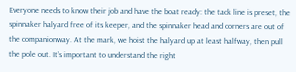Everyone needs to know their job and have the boat ready: the tack line is preset, the spinnaker halyard free of its keeper, and the spinnaker head and corners are out of the companionway. At the mark, we hoist the halyard up at least halfway, then pull the pole out. It’s important to understand the right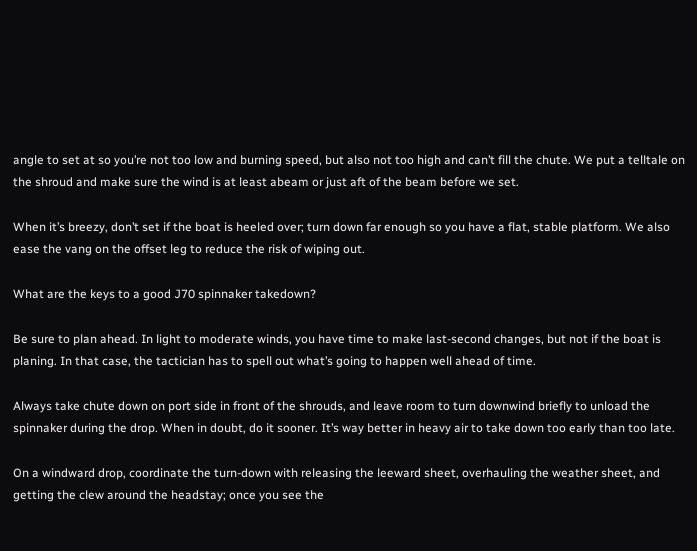angle to set at so you’re not too low and burning speed, but also not too high and can’t fill the chute. We put a telltale on the shroud and make sure the wind is at least abeam or just aft of the beam before we set.

When it’s breezy, don’t set if the boat is heeled over; turn down far enough so you have a flat, stable platform. We also ease the vang on the offset leg to reduce the risk of wiping out.

What are the keys to a good J70 spinnaker takedown?

Be sure to plan ahead. In light to moderate winds, you have time to make last-second changes, but not if the boat is planing. In that case, the tactician has to spell out what’s going to happen well ahead of time.

Always take chute down on port side in front of the shrouds, and leave room to turn downwind briefly to unload the spinnaker during the drop. When in doubt, do it sooner. It’s way better in heavy air to take down too early than too late.

On a windward drop, coordinate the turn-down with releasing the leeward sheet, overhauling the weather sheet, and getting the clew around the headstay; once you see the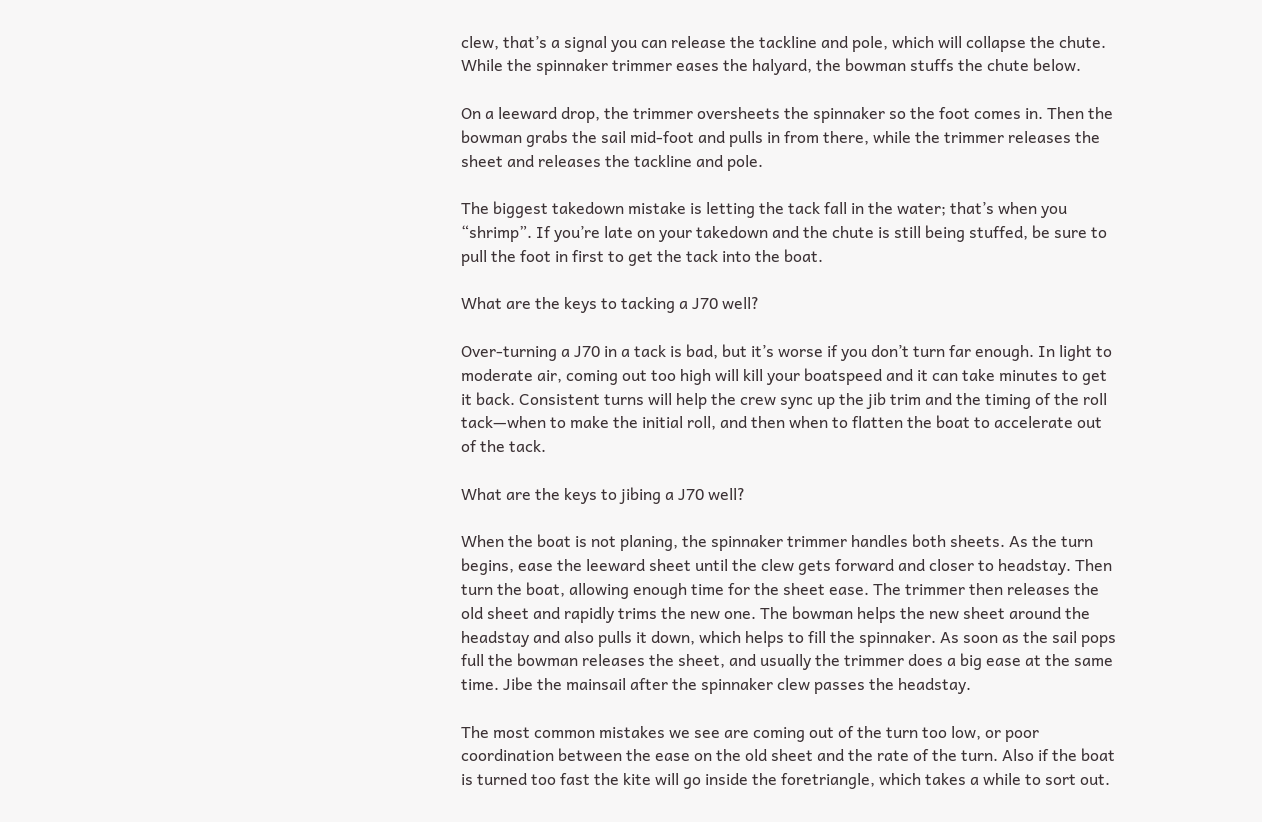clew, that’s a signal you can release the tackline and pole, which will collapse the chute. While the spinnaker trimmer eases the halyard, the bowman stuffs the chute below.

On a leeward drop, the trimmer oversheets the spinnaker so the foot comes in. Then the bowman grabs the sail mid-foot and pulls in from there, while the trimmer releases the sheet and releases the tackline and pole.

The biggest takedown mistake is letting the tack fall in the water; that’s when you “shrimp”. If you’re late on your takedown and the chute is still being stuffed, be sure to pull the foot in first to get the tack into the boat.

What are the keys to tacking a J70 well?

Over-turning a J70 in a tack is bad, but it’s worse if you don’t turn far enough. In light to moderate air, coming out too high will kill your boatspeed and it can take minutes to get it back. Consistent turns will help the crew sync up the jib trim and the timing of the roll tack—when to make the initial roll, and then when to flatten the boat to accelerate out of the tack.

What are the keys to jibing a J70 well?

When the boat is not planing, the spinnaker trimmer handles both sheets. As the turn begins, ease the leeward sheet until the clew gets forward and closer to headstay. Then turn the boat, allowing enough time for the sheet ease. The trimmer then releases the old sheet and rapidly trims the new one. The bowman helps the new sheet around the headstay and also pulls it down, which helps to fill the spinnaker. As soon as the sail pops full the bowman releases the sheet, and usually the trimmer does a big ease at the same time. Jibe the mainsail after the spinnaker clew passes the headstay.

The most common mistakes we see are coming out of the turn too low, or poor coordination between the ease on the old sheet and the rate of the turn. Also if the boat is turned too fast the kite will go inside the foretriangle, which takes a while to sort out.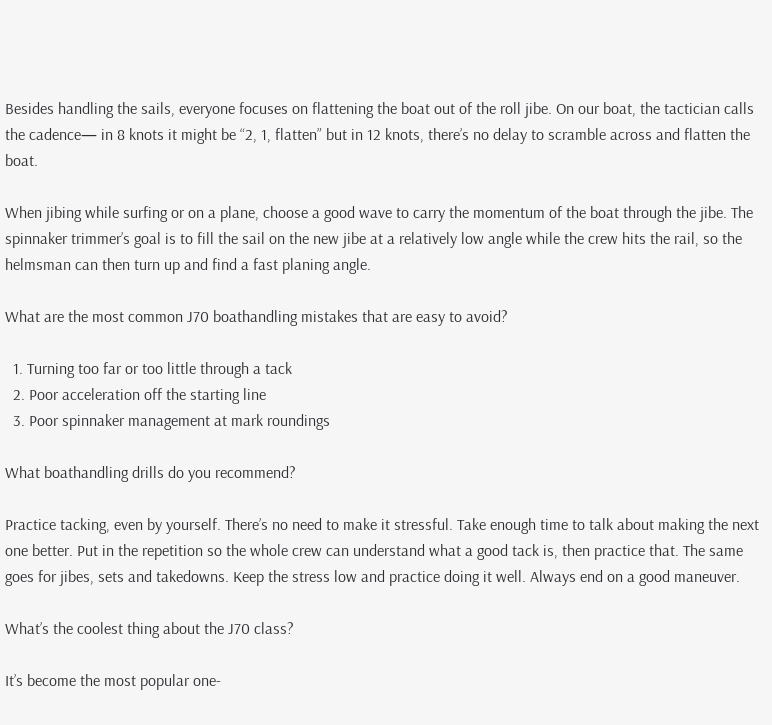Besides handling the sails, everyone focuses on flattening the boat out of the roll jibe. On our boat, the tactician calls the cadence— in 8 knots it might be “2, 1, flatten” but in 12 knots, there’s no delay to scramble across and flatten the boat.

When jibing while surfing or on a plane, choose a good wave to carry the momentum of the boat through the jibe. The spinnaker trimmer’s goal is to fill the sail on the new jibe at a relatively low angle while the crew hits the rail, so the helmsman can then turn up and find a fast planing angle.

What are the most common J70 boathandling mistakes that are easy to avoid?

  1. Turning too far or too little through a tack
  2. Poor acceleration off the starting line
  3. Poor spinnaker management at mark roundings

What boathandling drills do you recommend?

Practice tacking, even by yourself. There’s no need to make it stressful. Take enough time to talk about making the next one better. Put in the repetition so the whole crew can understand what a good tack is, then practice that. The same goes for jibes, sets and takedowns. Keep the stress low and practice doing it well. Always end on a good maneuver.

What’s the coolest thing about the J70 class?

It’s become the most popular one-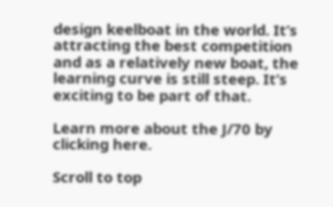design keelboat in the world. It’s attracting the best competition and as a relatively new boat, the learning curve is still steep. It’s exciting to be part of that.

Learn more about the J/70 by clicking here.

Scroll to top